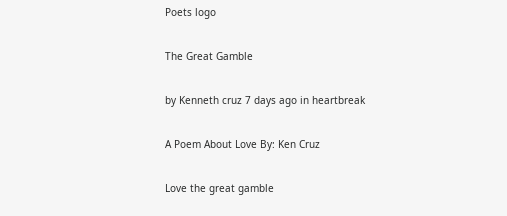Poets logo

The Great Gamble

by Kenneth cruz 7 days ago in heartbreak

A Poem About Love By: Ken Cruz

Love the great gamble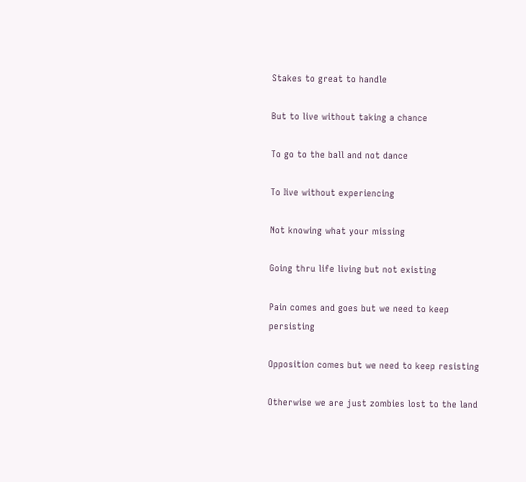Stakes to great to handle

But to live without taking a chance

To go to the ball and not dance

To Iive without experiencing

Not knowing what your missing

Going thru life living but not existing

Pain comes and goes but we need to keep persisting

Opposition comes but we need to keep resisting

Otherwise we are just zombies lost to the land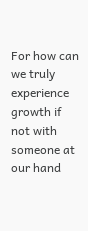For how can we truly experience growth if not with someone at our hand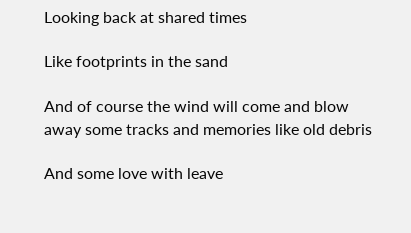Looking back at shared times

Like footprints in the sand

And of course the wind will come and blow away some tracks and memories like old debris

And some love with leave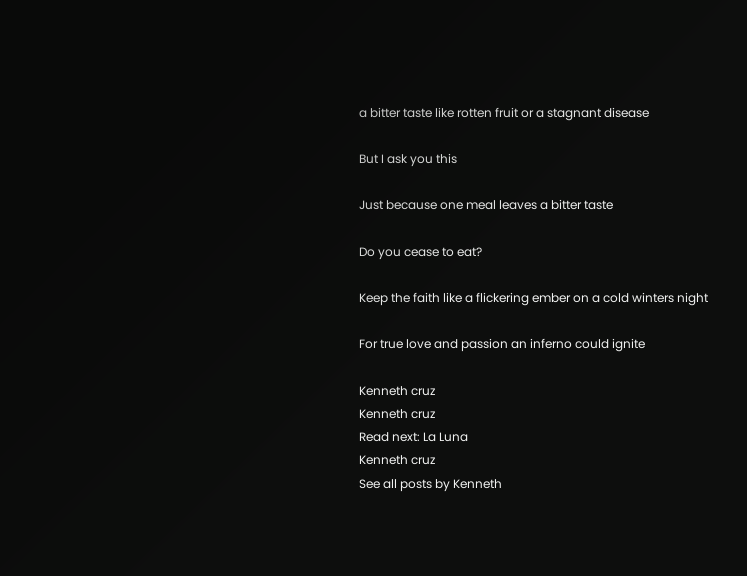a bitter taste like rotten fruit or a stagnant disease

But I ask you this

Just because one meal leaves a bitter taste

Do you cease to eat?

Keep the faith like a flickering ember on a cold winters night

For true love and passion an inferno could ignite

Kenneth cruz
Kenneth cruz
Read next: La Luna
Kenneth cruz
See all posts by Kenneth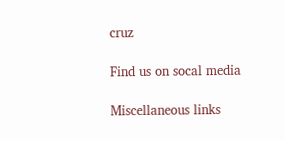cruz

Find us on socal media

Miscellaneous links